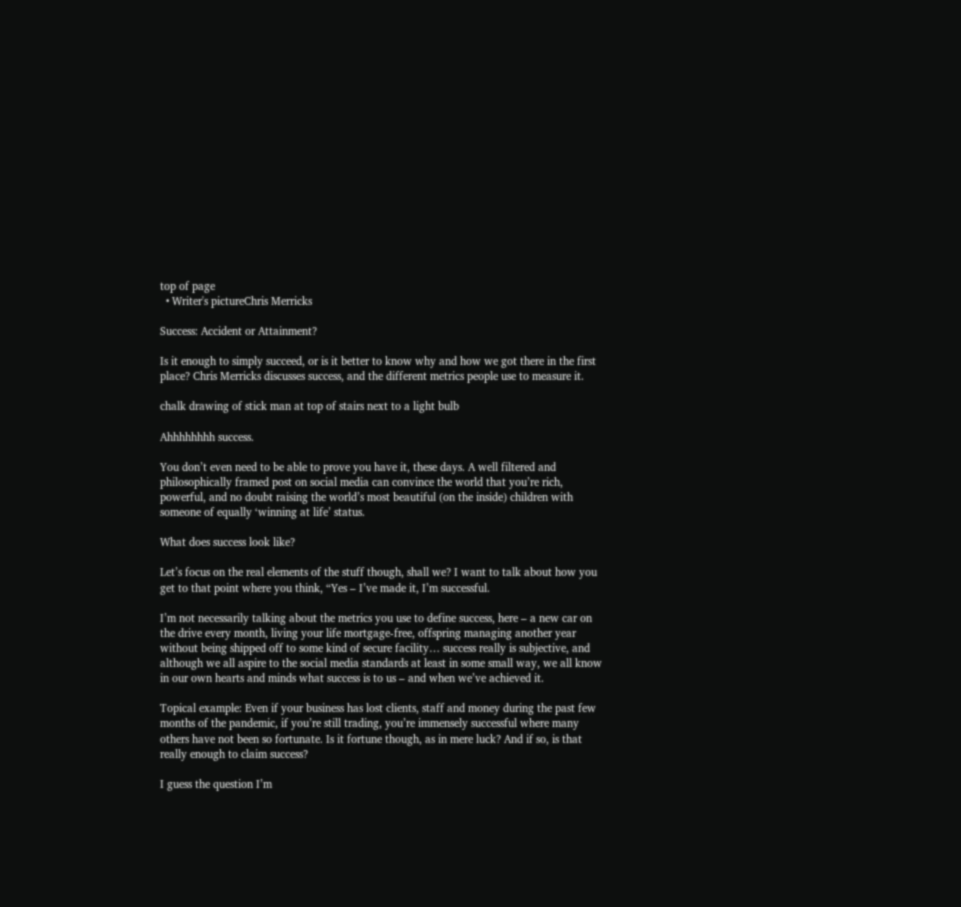top of page
  • Writer's pictureChris Merricks

Success: Accident or Attainment?

Is it enough to simply succeed, or is it better to know why and how we got there in the first place? Chris Merricks discusses success, and the different metrics people use to measure it.

chalk drawing of stick man at top of stairs next to a light bulb

Ahhhhhhhh success.

You don’t even need to be able to prove you have it, these days. A well filtered and philosophically framed post on social media can convince the world that you’re rich, powerful, and no doubt raising the world’s most beautiful (on the inside) children with someone of equally ‘winning at life’ status.

What does success look like?

Let’s focus on the real elements of the stuff though, shall we? I want to talk about how you get to that point where you think, “Yes – I’ve made it, I’m successful.

I’m not necessarily talking about the metrics you use to define success, here – a new car on the drive every month, living your life mortgage-free, offspring managing another year without being shipped off to some kind of secure facility… success really is subjective, and although we all aspire to the social media standards at least in some small way, we all know in our own hearts and minds what success is to us – and when we’ve achieved it.

Topical example: Even if your business has lost clients, staff and money during the past few months of the pandemic, if you’re still trading, you’re immensely successful where many others have not been so fortunate. Is it fortune though, as in mere luck? And if so, is that really enough to claim success?

I guess the question I’m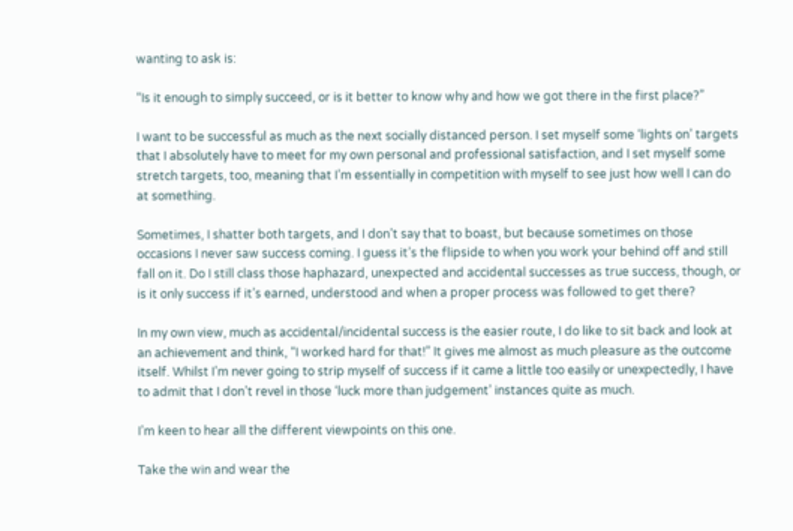wanting to ask is:

“Is it enough to simply succeed, or is it better to know why and how we got there in the first place?”

I want to be successful as much as the next socially distanced person. I set myself some ‘lights on’ targets that I absolutely have to meet for my own personal and professional satisfaction, and I set myself some stretch targets, too, meaning that I’m essentially in competition with myself to see just how well I can do at something.

Sometimes, I shatter both targets, and I don’t say that to boast, but because sometimes on those occasions I never saw success coming. I guess it’s the flipside to when you work your behind off and still fall on it. Do I still class those haphazard, unexpected and accidental successes as true success, though, or is it only success if it’s earned, understood and when a proper process was followed to get there?

In my own view, much as accidental/incidental success is the easier route, I do like to sit back and look at an achievement and think, “I worked hard for that!” It gives me almost as much pleasure as the outcome itself. Whilst I’m never going to strip myself of success if it came a little too easily or unexpectedly, I have to admit that I don’t revel in those ‘luck more than judgement’ instances quite as much.

I’m keen to hear all the different viewpoints on this one.

Take the win and wear the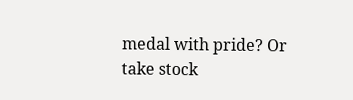medal with pride? Or take stock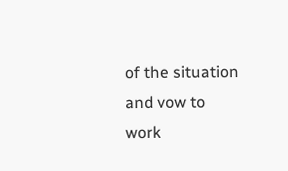of the situation and vow to work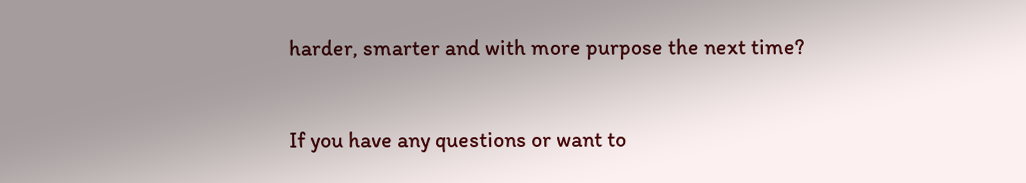harder, smarter and with more purpose the next time?


If you have any questions or want to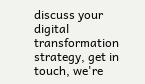discuss your digital transformation strategy, get in touch, we're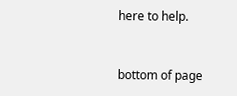here to help.


bottom of page